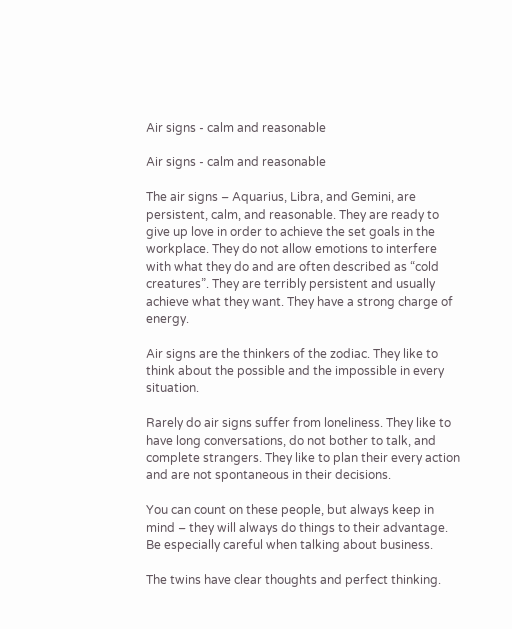Air signs - calm and reasonable

Air signs - calm and reasonable

The air signs – Aquarius, Libra, and Gemini, are persistent, calm, and reasonable. They are ready to give up love in order to achieve the set goals in the workplace. They do not allow emotions to interfere with what they do and are often described as “cold creatures”. They are terribly persistent and usually achieve what they want. They have a strong charge of energy.

Air signs are the thinkers of the zodiac. They like to think about the possible and the impossible in every situation.

Rarely do air signs suffer from loneliness. They like to have long conversations, do not bother to talk, and complete strangers. They like to plan their every action and are not spontaneous in their decisions.

You can count on these people, but always keep in mind – they will always do things to their advantage. Be especially careful when talking about business.

The twins have clear thoughts and perfect thinking.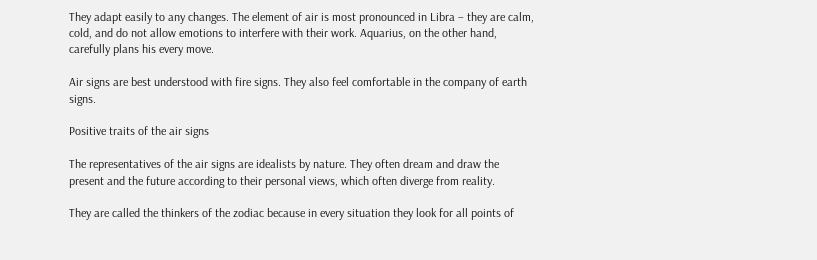They adapt easily to any changes. The element of air is most pronounced in Libra – they are calm, cold, and do not allow emotions to interfere with their work. Aquarius, on the other hand, carefully plans his every move.

Air signs are best understood with fire signs. They also feel comfortable in the company of earth signs.

Positive traits of the air signs

The representatives of the air signs are idealists by nature. They often dream and draw the present and the future according to their personal views, which often diverge from reality.

They are called the thinkers of the zodiac because in every situation they look for all points of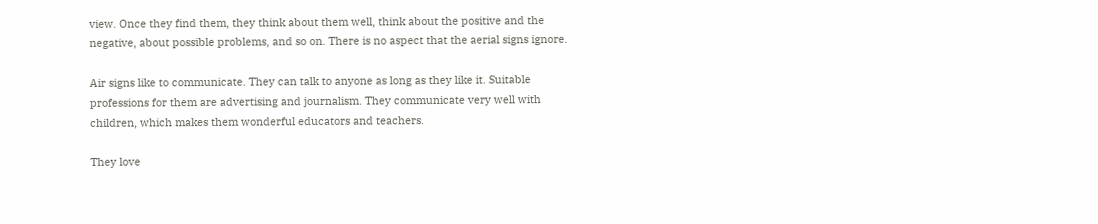view. Once they find them, they think about them well, think about the positive and the negative, about possible problems, and so on. There is no aspect that the aerial signs ignore.

Air signs like to communicate. They can talk to anyone as long as they like it. Suitable professions for them are advertising and journalism. They communicate very well with children, which makes them wonderful educators and teachers.

They love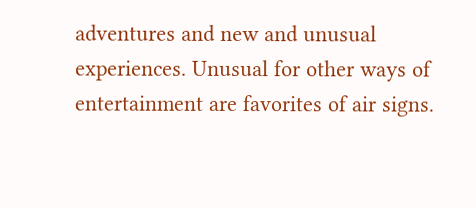adventures and new and unusual experiences. Unusual for other ways of entertainment are favorites of air signs.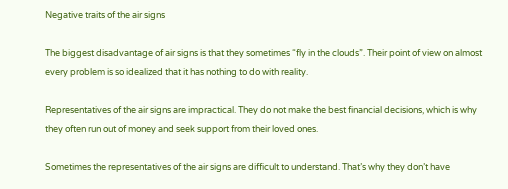Negative traits of the air signs

The biggest disadvantage of air signs is that they sometimes “fly in the clouds”. Their point of view on almost every problem is so idealized that it has nothing to do with reality.

Representatives of the air signs are impractical. They do not make the best financial decisions, which is why they often run out of money and seek support from their loved ones.

Sometimes the representatives of the air signs are difficult to understand. That’s why they don’t have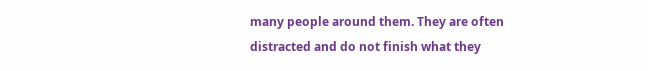many people around them. They are often distracted and do not finish what they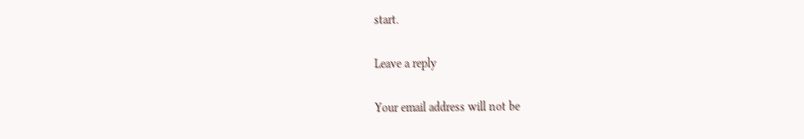start.

Leave a reply

Your email address will not be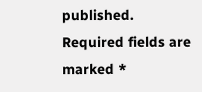published. Required fields are marked *